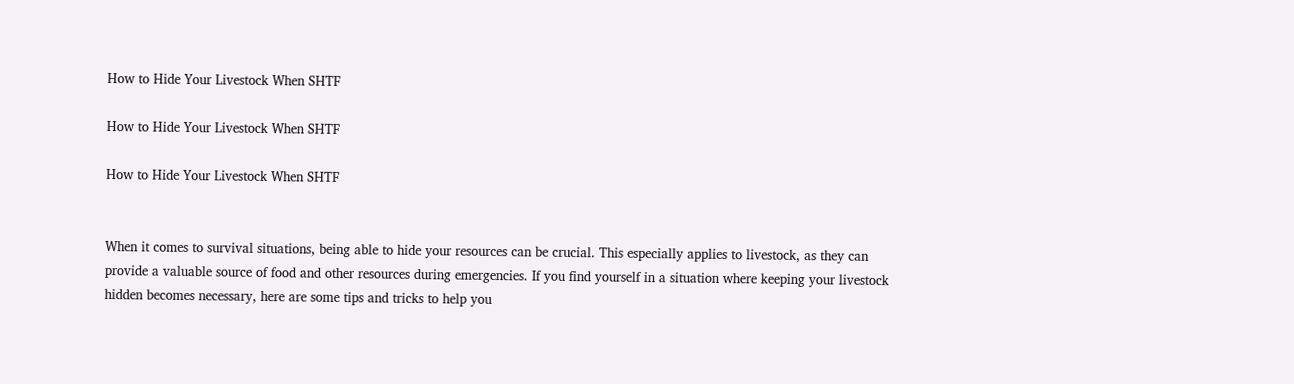How to Hide Your Livestock When SHTF

How to Hide Your Livestock When SHTF

How to Hide Your Livestock When SHTF


When it comes to survival situations, being able to hide your resources can be crucial. This especially applies to livestock, as they can provide a valuable source of food and other resources during emergencies. If you find yourself in a situation where keeping your livestock hidden becomes necessary, here are some tips and tricks to help you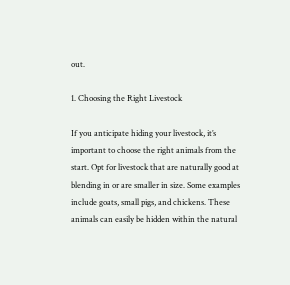out.

1. Choosing the Right Livestock

If you anticipate hiding your livestock, it’s important to choose the right animals from the start. Opt for livestock that are naturally good at blending in or are smaller in size. Some examples include goats, small pigs, and chickens. These animals can easily be hidden within the natural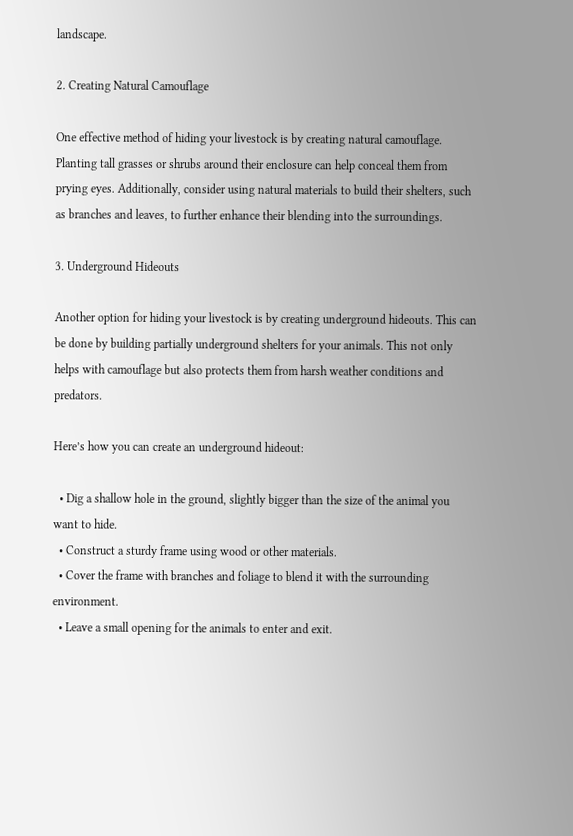landscape.

2. Creating Natural Camouflage

One effective method of hiding your livestock is by creating natural camouflage. Planting tall grasses or shrubs around their enclosure can help conceal them from prying eyes. Additionally, consider using natural materials to build their shelters, such as branches and leaves, to further enhance their blending into the surroundings.

3. Underground Hideouts

Another option for hiding your livestock is by creating underground hideouts. This can be done by building partially underground shelters for your animals. This not only helps with camouflage but also protects them from harsh weather conditions and predators.

Here’s how you can create an underground hideout:

  • Dig a shallow hole in the ground, slightly bigger than the size of the animal you want to hide.
  • Construct a sturdy frame using wood or other materials.
  • Cover the frame with branches and foliage to blend it with the surrounding environment.
  • Leave a small opening for the animals to enter and exit.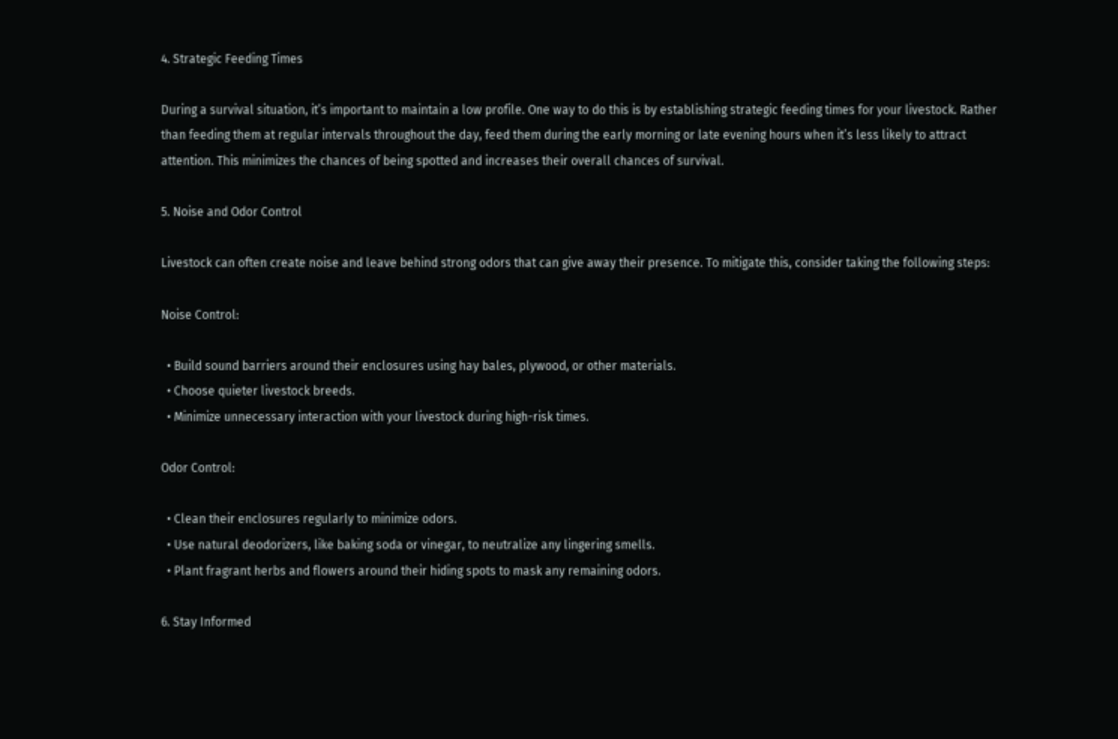4. Strategic Feeding Times

During a survival situation, it’s important to maintain a low profile. One way to do this is by establishing strategic feeding times for your livestock. Rather than feeding them at regular intervals throughout the day, feed them during the early morning or late evening hours when it’s less likely to attract attention. This minimizes the chances of being spotted and increases their overall chances of survival.

5. Noise and Odor Control

Livestock can often create noise and leave behind strong odors that can give away their presence. To mitigate this, consider taking the following steps:

Noise Control:

  • Build sound barriers around their enclosures using hay bales, plywood, or other materials.
  • Choose quieter livestock breeds.
  • Minimize unnecessary interaction with your livestock during high-risk times.

Odor Control:

  • Clean their enclosures regularly to minimize odors.
  • Use natural deodorizers, like baking soda or vinegar, to neutralize any lingering smells.
  • Plant fragrant herbs and flowers around their hiding spots to mask any remaining odors.

6. Stay Informed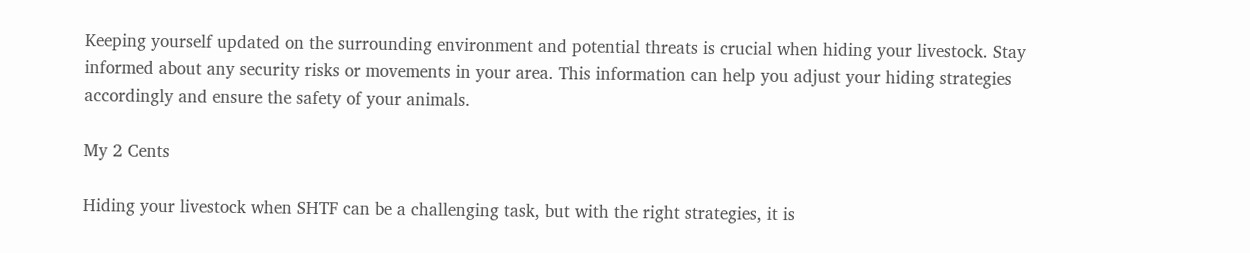Keeping yourself updated on the surrounding environment and potential threats is crucial when hiding your livestock. Stay informed about any security risks or movements in your area. This information can help you adjust your hiding strategies accordingly and ensure the safety of your animals.

My 2 Cents

Hiding your livestock when SHTF can be a challenging task, but with the right strategies, it is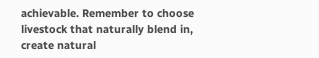achievable. Remember to choose livestock that naturally blend in, create natural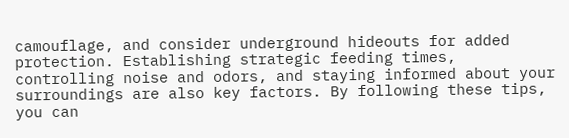camouflage, and consider underground hideouts for added protection. Establishing strategic feeding times, controlling noise and odors, and staying informed about your surroundings are also key factors. By following these tips, you can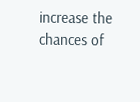increase the chances of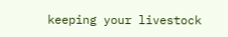keeping your livestock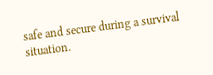safe and secure during a survival situation.